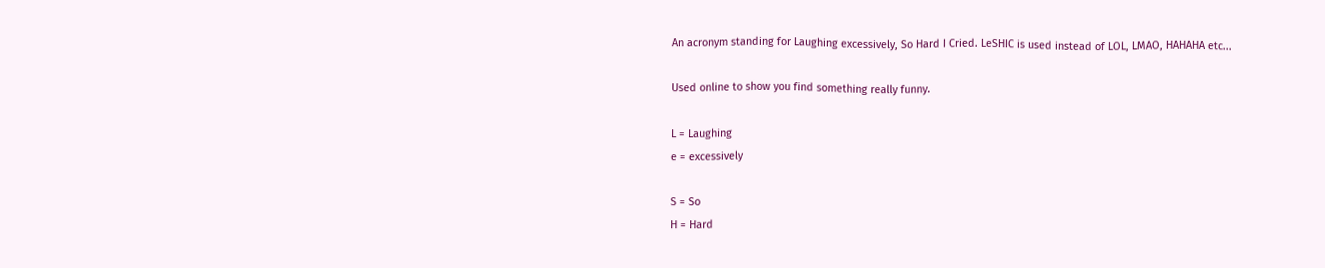An acronym standing for Laughing excessively, So Hard I Cried. LeSHIC is used instead of LOL, LMAO, HAHAHA etc...

Used online to show you find something really funny.

L = Laughing
e = excessively

S = So
H = Hard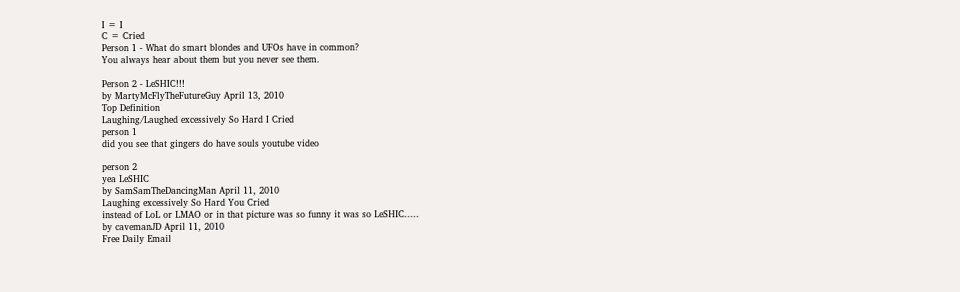I = I
C = Cried
Person 1 - What do smart blondes and UFOs have in common?
You always hear about them but you never see them.

Person 2 - LeSHIC!!!
by MartyMcFlyTheFutureGuy April 13, 2010
Top Definition
Laughing/Laughed excessively So Hard I Cried
person 1
did you see that gingers do have souls youtube video

person 2
yea LeSHIC
by SamSamTheDancingMan April 11, 2010
Laughing excessively So Hard You Cried
instead of LoL or LMAO or in that picture was so funny it was so LeSHIC.....
by cavemanJD April 11, 2010
Free Daily Email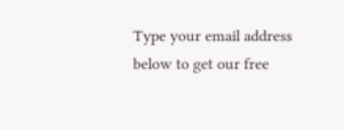Type your email address below to get our free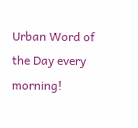Urban Word of the Day every morning!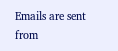Emails are sent from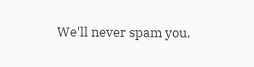We'll never spam you.